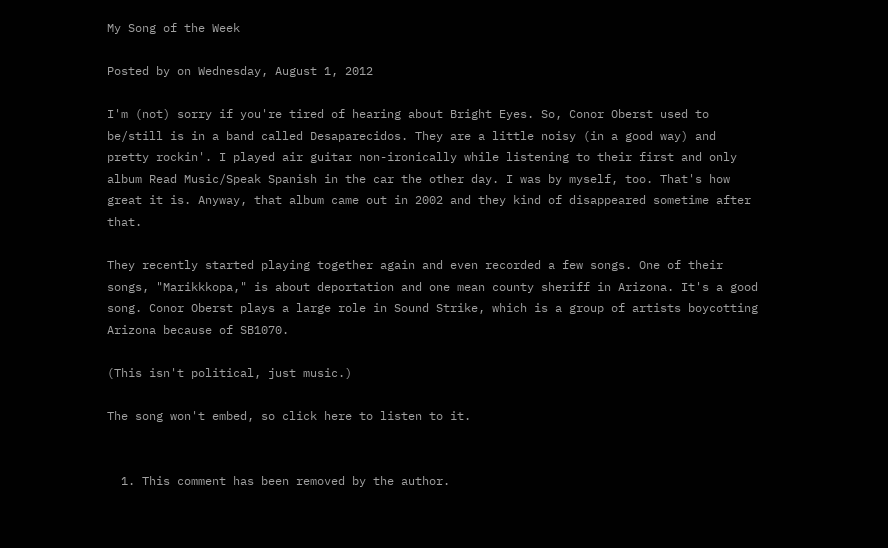My Song of the Week

Posted by on Wednesday, August 1, 2012

I'm (not) sorry if you're tired of hearing about Bright Eyes. So, Conor Oberst used to be/still is in a band called Desaparecidos. They are a little noisy (in a good way) and pretty rockin'. I played air guitar non-ironically while listening to their first and only album Read Music/Speak Spanish in the car the other day. I was by myself, too. That's how great it is. Anyway, that album came out in 2002 and they kind of disappeared sometime after that.

They recently started playing together again and even recorded a few songs. One of their songs, "Marikkkopa," is about deportation and one mean county sheriff in Arizona. It's a good song. Conor Oberst plays a large role in Sound Strike, which is a group of artists boycotting Arizona because of SB1070.

(This isn't political, just music.)

The song won't embed, so click here to listen to it.


  1. This comment has been removed by the author.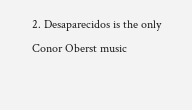2. Desaparecidos is the only Conor Oberst music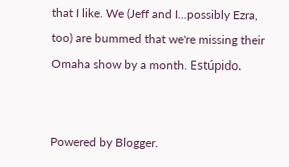that I like. We (Jeff and I...possibly Ezra, too) are bummed that we're missing their Omaha show by a month. Estúpido.


Powered by Blogger.